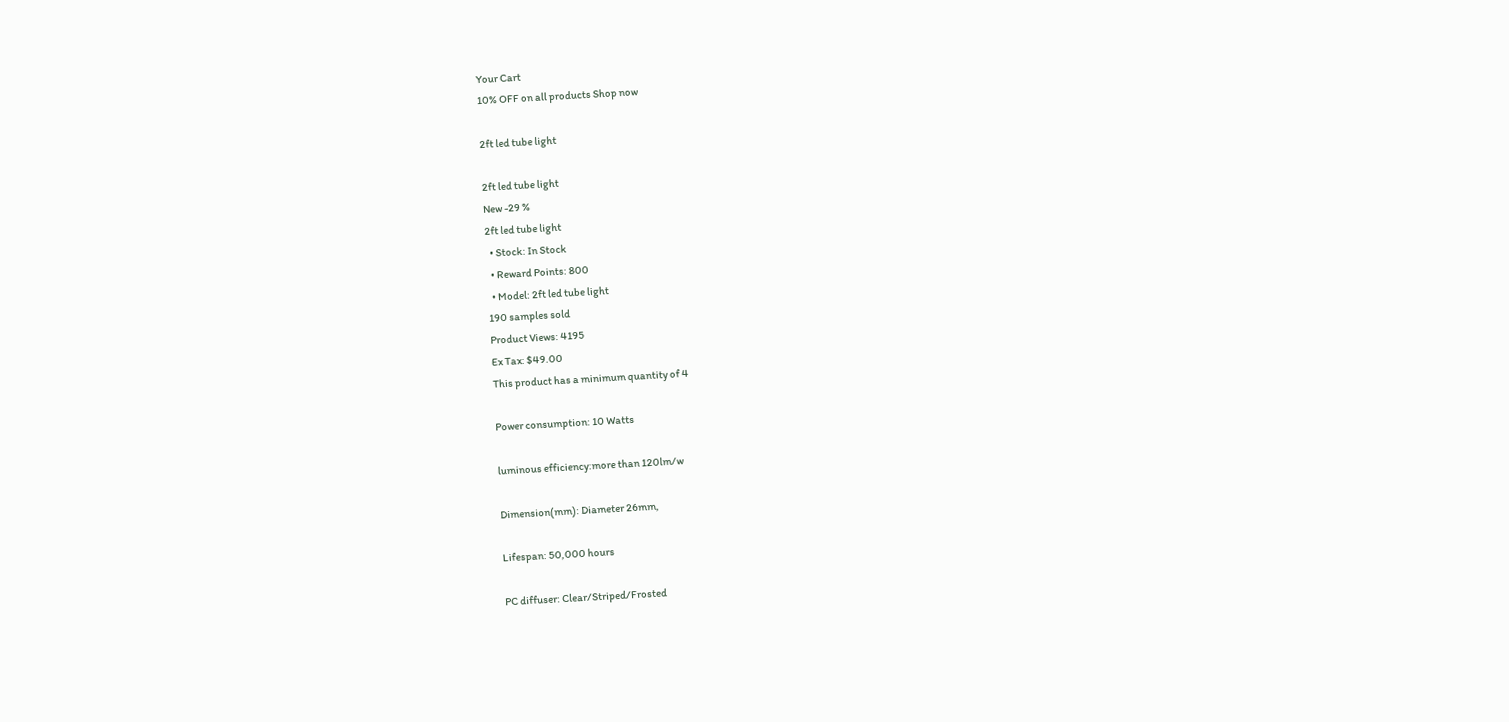Your Cart
10% OFF on all products Shop now

2ft led tube light

2ft led tube light
New -29 %
2ft led tube light
  • Stock: In Stock
  • Reward Points: 800
  • Model: 2ft led tube light
190 samples sold
Product Views: 4195
Ex Tax: $49.00
This product has a minimum quantity of 4

Power consumption: 10 Watts

luminous efficiency:more than 120lm/w

Dimension(mm): Diameter 26mm,

Lifespan: 50,000 hours

PC diffuser: Clear/Striped/Frosted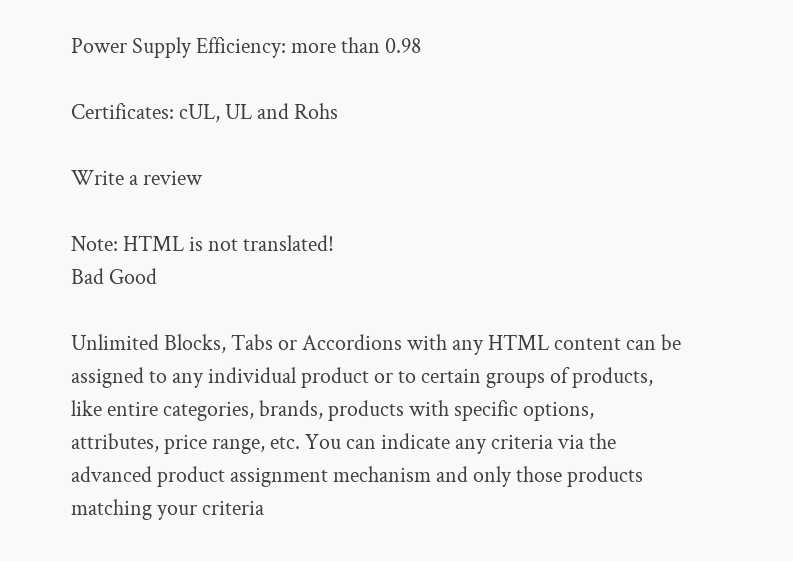Power Supply Efficiency: more than 0.98

Certificates: cUL, UL and Rohs

Write a review

Note: HTML is not translated!
Bad Good

Unlimited Blocks, Tabs or Accordions with any HTML content can be assigned to any individual product or to certain groups of products, like entire categories, brands, products with specific options, attributes, price range, etc. You can indicate any criteria via the advanced product assignment mechanism and only those products matching your criteria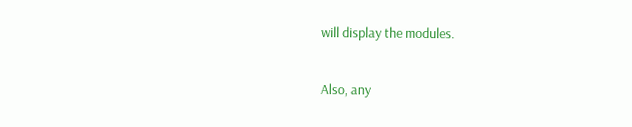will display the modules.

Also, any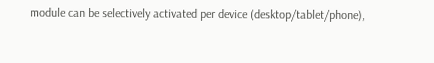module can be selectively activated per device (desktop/tablet/phone),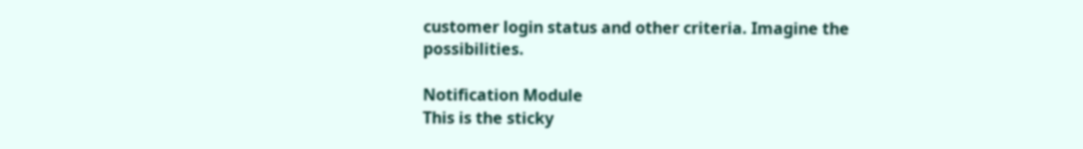customer login status and other criteria. Imagine the possibilities.

Notification Module
This is the sticky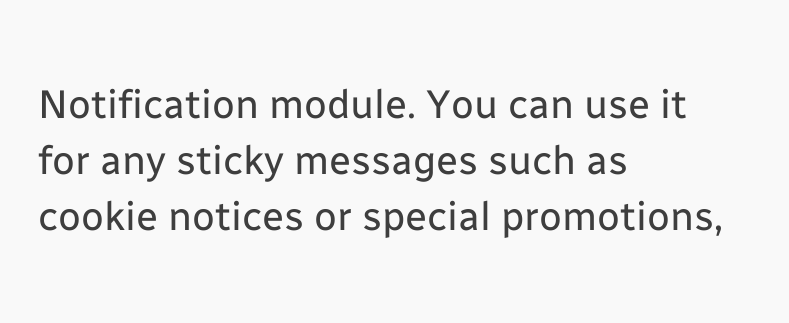Notification module. You can use it for any sticky messages such as cookie notices or special promotions,